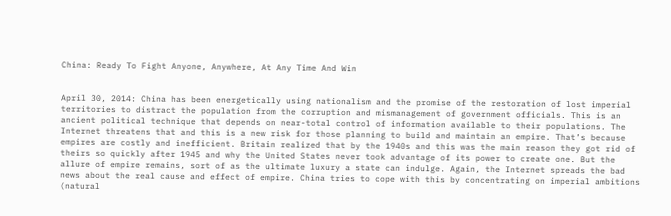China: Ready To Fight Anyone, Anywhere, At Any Time And Win


April 30, 2014: China has been energetically using nationalism and the promise of the restoration of lost imperial territories to distract the population from the corruption and mismanagement of government officials. This is an ancient political technique that depends on near-total control of information available to their populations. The Internet threatens that and this is a new risk for those planning to build and maintain an empire. That’s because empires are costly and inefficient. Britain realized that by the 1940s and this was the main reason they got rid of theirs so quickly after 1945 and why the United States never took advantage of its power to create one. But the allure of empire remains, sort of as the ultimate luxury a state can indulge. Again, the Internet spreads the bad news about the real cause and effect of empire. China tries to cope with this by concentrating on imperial ambitions (natural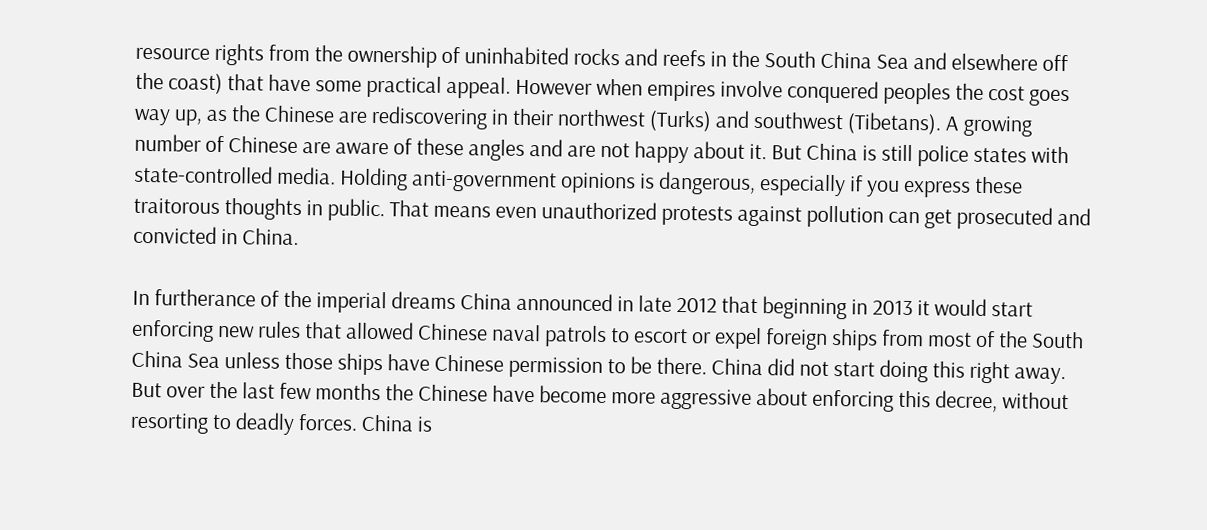resource rights from the ownership of uninhabited rocks and reefs in the South China Sea and elsewhere off the coast) that have some practical appeal. However when empires involve conquered peoples the cost goes way up, as the Chinese are rediscovering in their northwest (Turks) and southwest (Tibetans). A growing number of Chinese are aware of these angles and are not happy about it. But China is still police states with state-controlled media. Holding anti-government opinions is dangerous, especially if you express these traitorous thoughts in public. That means even unauthorized protests against pollution can get prosecuted and convicted in China.

In furtherance of the imperial dreams China announced in late 2012 that beginning in 2013 it would start enforcing new rules that allowed Chinese naval patrols to escort or expel foreign ships from most of the South China Sea unless those ships have Chinese permission to be there. China did not start doing this right away. But over the last few months the Chinese have become more aggressive about enforcing this decree, without resorting to deadly forces. China is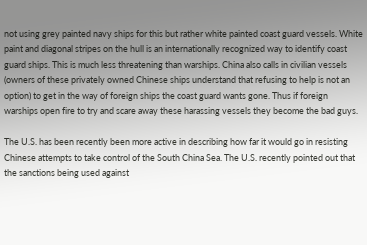not using grey painted navy ships for this but rather white painted coast guard vessels. White paint and diagonal stripes on the hull is an internationally recognized way to identify coast guard ships. This is much less threatening than warships. China also calls in civilian vessels (owners of these privately owned Chinese ships understand that refusing to help is not an option) to get in the way of foreign ships the coast guard wants gone. Thus if foreign warships open fire to try and scare away these harassing vessels they become the bad guys.

The U.S. has been recently been more active in describing how far it would go in resisting Chinese attempts to take control of the South China Sea. The U.S. recently pointed out that the sanctions being used against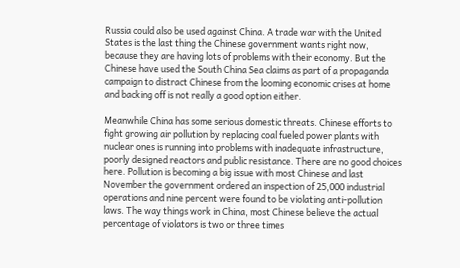Russia could also be used against China. A trade war with the United States is the last thing the Chinese government wants right now, because they are having lots of problems with their economy. But the Chinese have used the South China Sea claims as part of a propaganda campaign to distract Chinese from the looming economic crises at home and backing off is not really a good option either.

Meanwhile China has some serious domestic threats. Chinese efforts to fight growing air pollution by replacing coal fueled power plants with nuclear ones is running into problems with inadequate infrastructure, poorly designed reactors and public resistance. There are no good choices here. Pollution is becoming a big issue with most Chinese and last November the government ordered an inspection of 25,000 industrial operations and nine percent were found to be violating anti-pollution laws. The way things work in China, most Chinese believe the actual percentage of violators is two or three times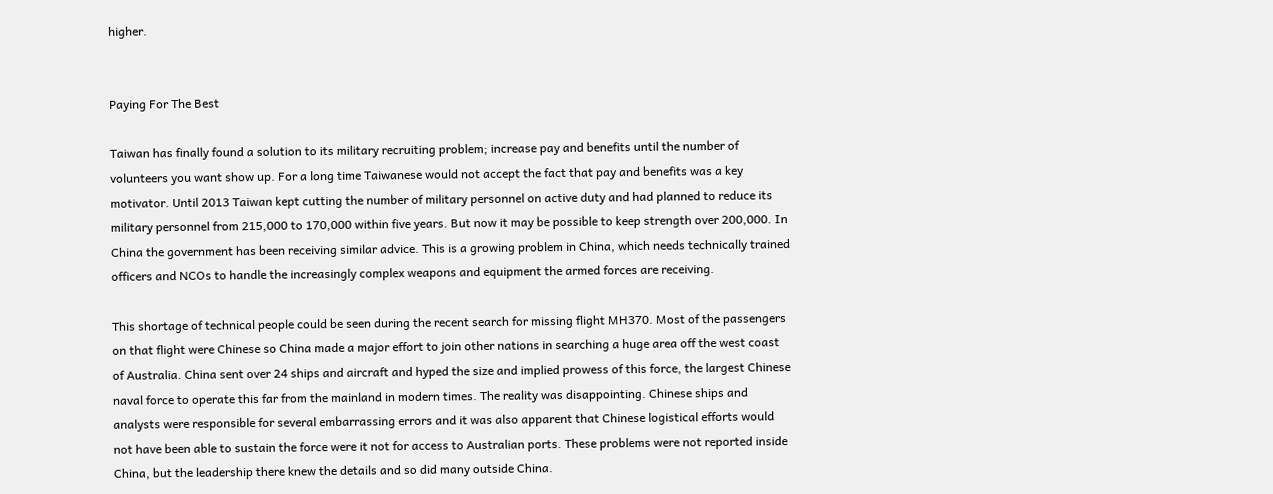higher.


Paying For The Best

Taiwan has finally found a solution to its military recruiting problem; increase pay and benefits until the number of volunteers you want show up. For a long time Taiwanese would not accept the fact that pay and benefits was a key motivator. Until 2013 Taiwan kept cutting the number of military personnel on active duty and had planned to reduce its military personnel from 215,000 to 170,000 within five years. But now it may be possible to keep strength over 200,000. In China the government has been receiving similar advice. This is a growing problem in China, which needs technically trained officers and NCOs to handle the increasingly complex weapons and equipment the armed forces are receiving.

This shortage of technical people could be seen during the recent search for missing flight MH370. Most of the passengers on that flight were Chinese so China made a major effort to join other nations in searching a huge area off the west coast of Australia. China sent over 24 ships and aircraft and hyped the size and implied prowess of this force, the largest Chinese naval force to operate this far from the mainland in modern times. The reality was disappointing. Chinese ships and analysts were responsible for several embarrassing errors and it was also apparent that Chinese logistical efforts would not have been able to sustain the force were it not for access to Australian ports. These problems were not reported inside China, but the leadership there knew the details and so did many outside China.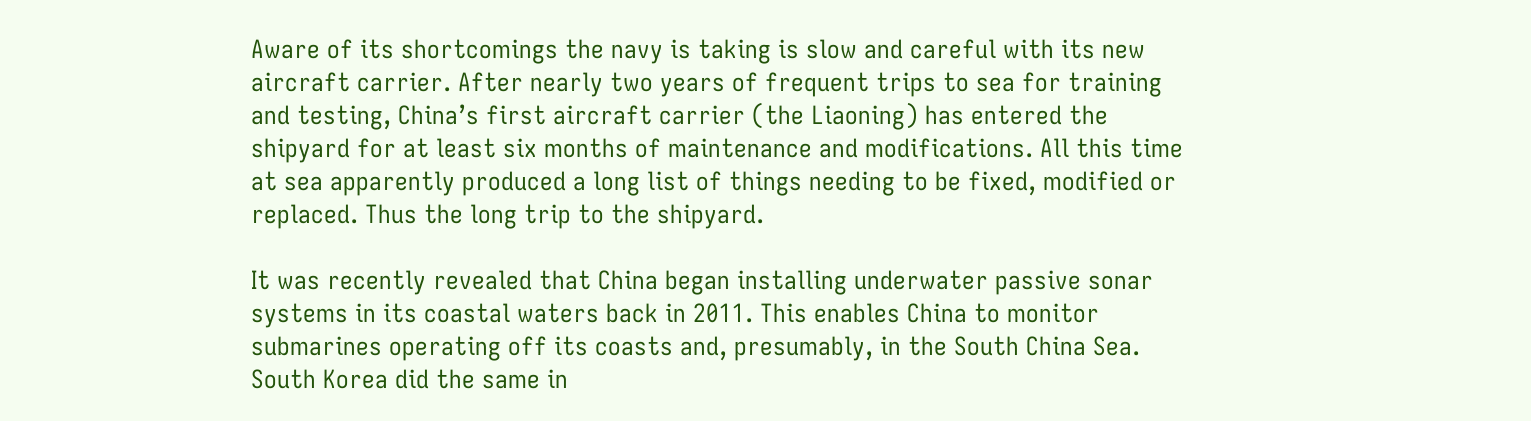Aware of its shortcomings the navy is taking is slow and careful with its new aircraft carrier. After nearly two years of frequent trips to sea for training and testing, China’s first aircraft carrier (the Liaoning) has entered the shipyard for at least six months of maintenance and modifications. All this time at sea apparently produced a long list of things needing to be fixed, modified or replaced. Thus the long trip to the shipyard.

It was recently revealed that China began installing underwater passive sonar systems in its coastal waters back in 2011. This enables China to monitor submarines operating off its coasts and, presumably, in the South China Sea. South Korea did the same in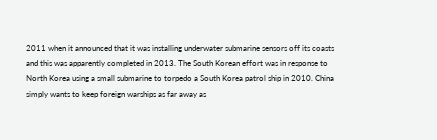2011 when it announced that it was installing underwater submarine sensors off its coasts and this was apparently completed in 2013. The South Korean effort was in response to North Korea using a small submarine to torpedo a South Korea patrol ship in 2010. China simply wants to keep foreign warships as far away as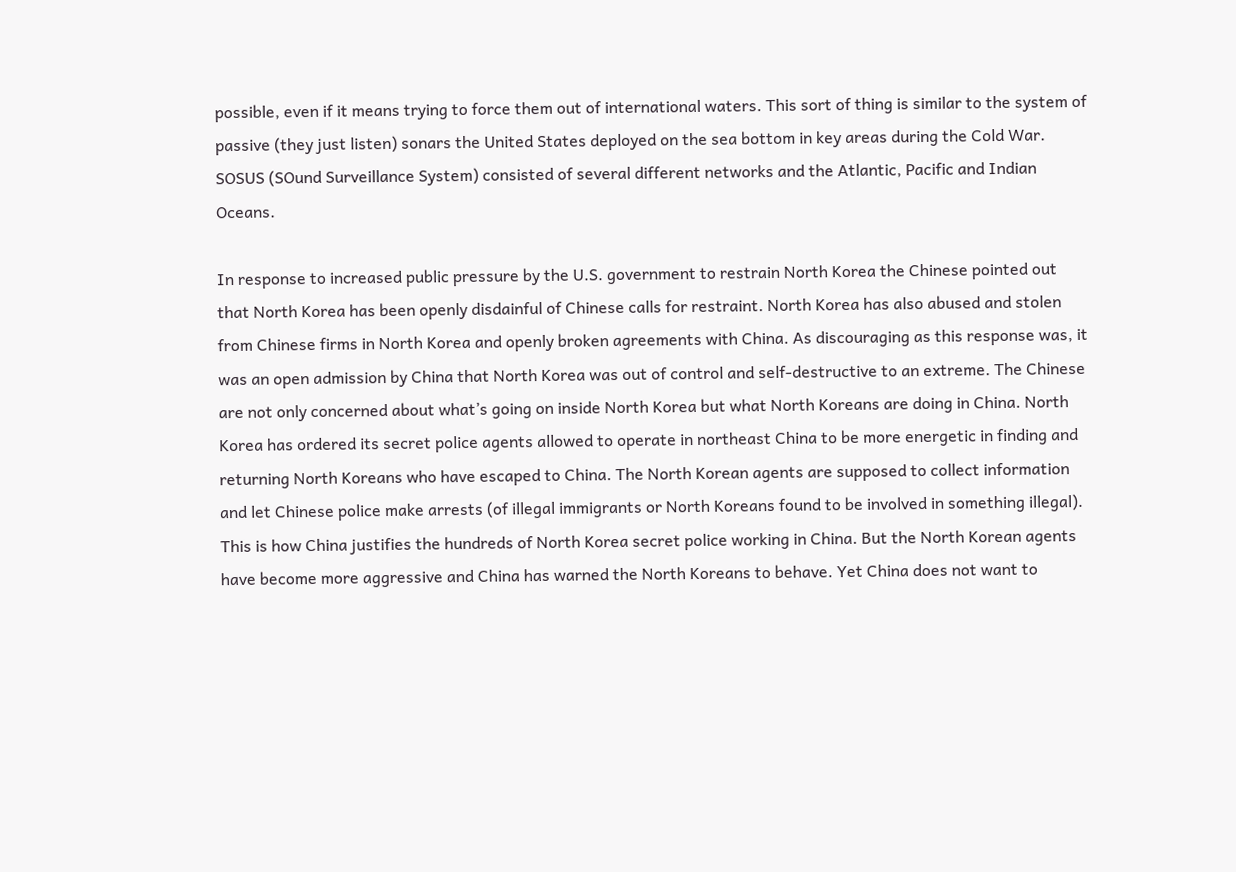possible, even if it means trying to force them out of international waters. This sort of thing is similar to the system of passive (they just listen) sonars the United States deployed on the sea bottom in key areas during the Cold War. SOSUS (SOund Surveillance System) consisted of several different networks and the Atlantic, Pacific and Indian Oceans.

In response to increased public pressure by the U.S. government to restrain North Korea the Chinese pointed out that North Korea has been openly disdainful of Chinese calls for restraint. North Korea has also abused and stolen from Chinese firms in North Korea and openly broken agreements with China. As discouraging as this response was, it was an open admission by China that North Korea was out of control and self-destructive to an extreme. The Chinese are not only concerned about what’s going on inside North Korea but what North Koreans are doing in China. North Korea has ordered its secret police agents allowed to operate in northeast China to be more energetic in finding and returning North Koreans who have escaped to China. The North Korean agents are supposed to collect information and let Chinese police make arrests (of illegal immigrants or North Koreans found to be involved in something illegal). This is how China justifies the hundreds of North Korea secret police working in China. But the North Korean agents have become more aggressive and China has warned the North Koreans to behave. Yet China does not want to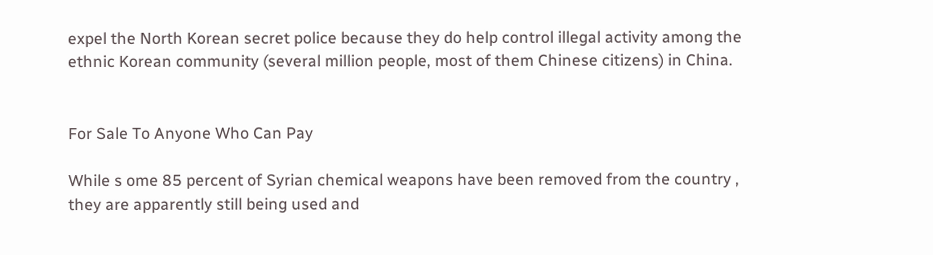expel the North Korean secret police because they do help control illegal activity among the ethnic Korean community (several million people, most of them Chinese citizens) in China.


For Sale To Anyone Who Can Pay

While s ome 85 percent of Syrian chemical weapons have been removed from the country , they are apparently still being used and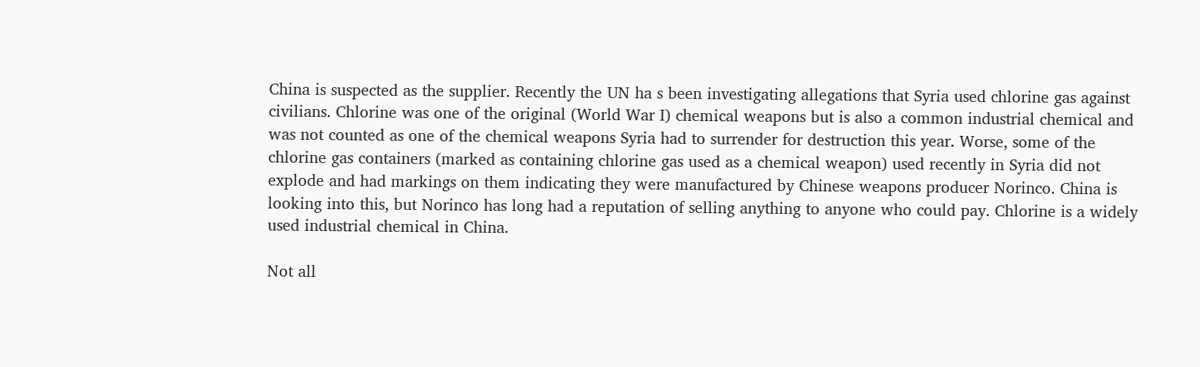China is suspected as the supplier. Recently the UN ha s been investigating allegations that Syria used chlorine gas against civilians. Chlorine was one of the original (World War I) chemical weapons but is also a common industrial chemical and was not counted as one of the chemical weapons Syria had to surrender for destruction this year. Worse, some of the chlorine gas containers (marked as containing chlorine gas used as a chemical weapon) used recently in Syria did not explode and had markings on them indicating they were manufactured by Chinese weapons producer Norinco. China is looking into this, but Norinco has long had a reputation of selling anything to anyone who could pay. Chlorine is a widely used industrial chemical in China.

Not all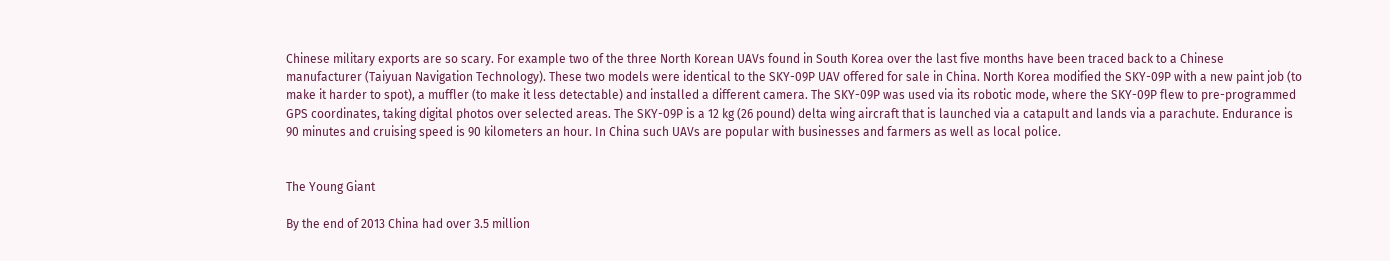Chinese military exports are so scary. For example two of the three North Korean UAVs found in South Korea over the last five months have been traced back to a Chinese manufacturer (Taiyuan Navigation Technology). These two models were identical to the SKY-09P UAV offered for sale in China. North Korea modified the SKY-09P with a new paint job (to make it harder to spot), a muffler (to make it less detectable) and installed a different camera. The SKY-09P was used via its robotic mode, where the SKY-09P flew to pre-programmed GPS coordinates, taking digital photos over selected areas. The SKY-09P is a 12 kg (26 pound) delta wing aircraft that is launched via a catapult and lands via a parachute. Endurance is 90 minutes and cruising speed is 90 kilometers an hour. In China such UAVs are popular with businesses and farmers as well as local police.


The Young Giant

By the end of 2013 China had over 3.5 million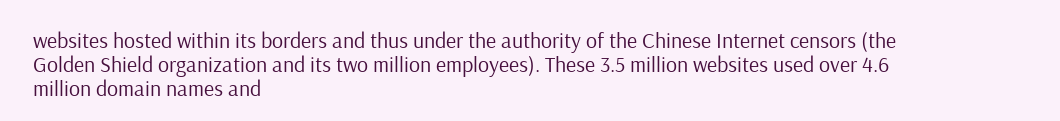websites hosted within its borders and thus under the authority of the Chinese Internet censors (the Golden Shield organization and its two million employees). These 3.5 million websites used over 4.6 million domain names and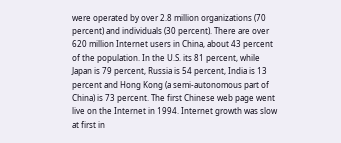were operated by over 2.8 million organizations (70 percent) and individuals (30 percent). There are over 620 million Internet users in China, about 43 percent of the population. In the U.S. its 81 percent, while Japan is 79 percent, Russia is 54 percent, India is 13 percent and Hong Kong (a semi-autonomous part of China) is 73 percent. The first Chinese web page went live on the Internet in 1994. Internet growth was slow at first in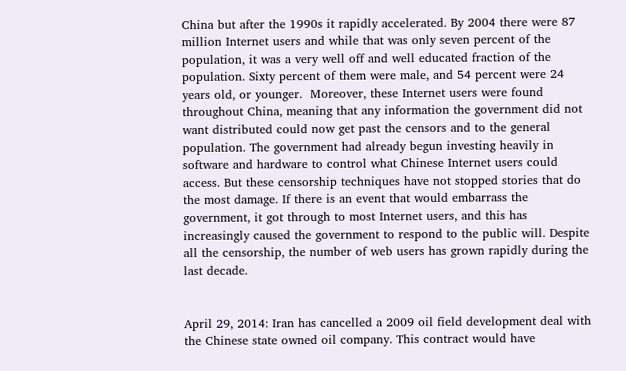China but after the 1990s it rapidly accelerated. By 2004 there were 87 million Internet users and while that was only seven percent of the population, it was a very well off and well educated fraction of the population. Sixty percent of them were male, and 54 percent were 24 years old, or younger.  Moreover, these Internet users were found throughout China, meaning that any information the government did not want distributed could now get past the censors and to the general population. The government had already begun investing heavily in software and hardware to control what Chinese Internet users could access. But these censorship techniques have not stopped stories that do the most damage. If there is an event that would embarrass the government, it got through to most Internet users, and this has increasingly caused the government to respond to the public will. Despite all the censorship, the number of web users has grown rapidly during the last decade.


April 29, 2014: Iran has cancelled a 2009 oil field development deal with the Chinese state owned oil company. This contract would have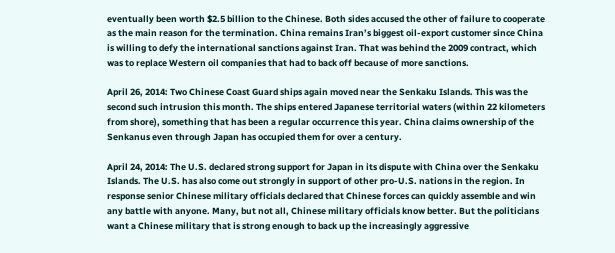eventually been worth $2.5 billion to the Chinese. Both sides accused the other of failure to cooperate as the main reason for the termination. China remains Iran’s biggest oil-export customer since China is willing to defy the international sanctions against Iran. That was behind the 2009 contract, which was to replace Western oil companies that had to back off because of more sanctions.

April 26, 2014: Two Chinese Coast Guard ships again moved near the Senkaku Islands. This was the second such intrusion this month. The ships entered Japanese territorial waters (within 22 kilometers from shore), something that has been a regular occurrence this year. China claims ownership of the Senkanus even through Japan has occupied them for over a century.

April 24, 2014: The U.S. declared strong support for Japan in its dispute with China over the Senkaku Islands. The U.S. has also come out strongly in support of other pro-U.S. nations in the region. In response senior Chinese military officials declared that Chinese forces can quickly assemble and win any battle with anyone. Many, but not all, Chinese military officials know better. But the politicians want a Chinese military that is strong enough to back up the increasingly aggressive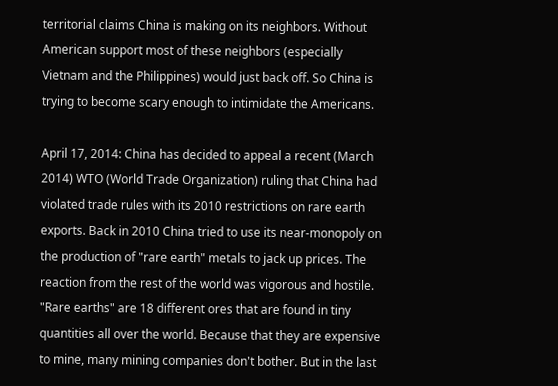territorial claims China is making on its neighbors. Without American support most of these neighbors (especially Vietnam and the Philippines) would just back off. So China is trying to become scary enough to intimidate the Americans.

April 17, 2014: China has decided to appeal a recent (March 2014) WTO (World Trade Organization) ruling that China had violated trade rules with its 2010 restrictions on rare earth exports. Back in 2010 China tried to use its near-monopoly on the production of "rare earth" metals to jack up prices. The reaction from the rest of the world was vigorous and hostile. "Rare earths" are 18 different ores that are found in tiny quantities all over the world. Because that they are expensive to mine, many mining companies don't bother. But in the last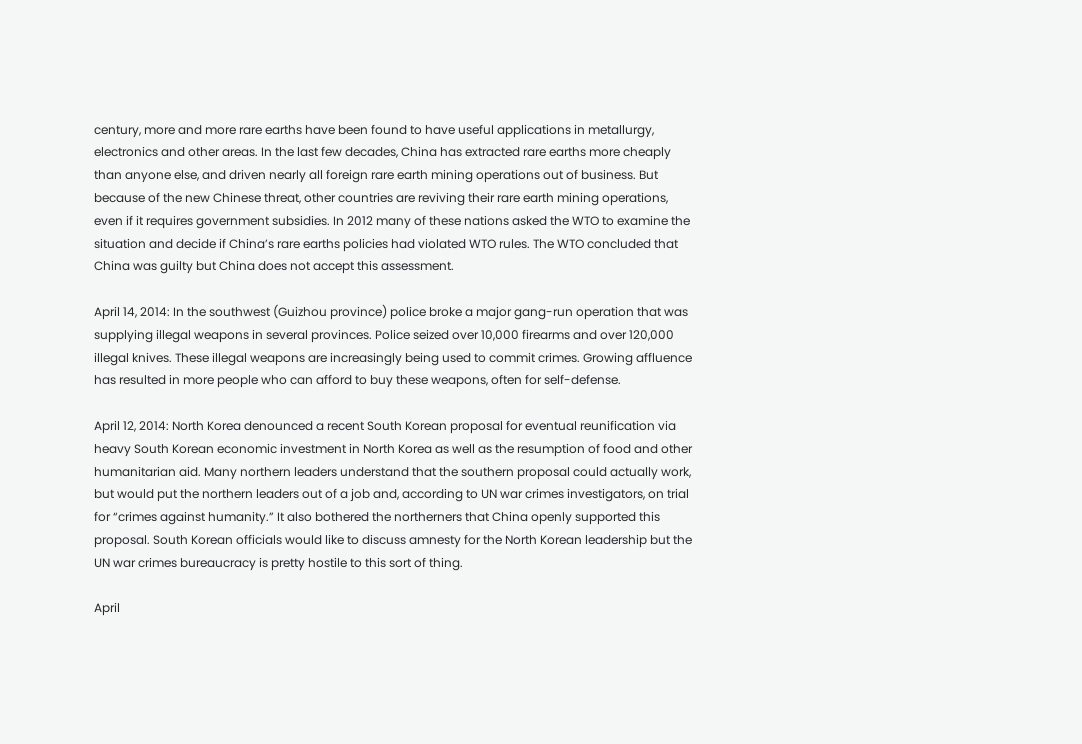century, more and more rare earths have been found to have useful applications in metallurgy, electronics and other areas. In the last few decades, China has extracted rare earths more cheaply than anyone else, and driven nearly all foreign rare earth mining operations out of business. But because of the new Chinese threat, other countries are reviving their rare earth mining operations, even if it requires government subsidies. In 2012 many of these nations asked the WTO to examine the situation and decide if China’s rare earths policies had violated WTO rules. The WTO concluded that China was guilty but China does not accept this assessment.

April 14, 2014: In the southwest (Guizhou province) police broke a major gang-run operation that was supplying illegal weapons in several provinces. Police seized over 10,000 firearms and over 120,000 illegal knives. These illegal weapons are increasingly being used to commit crimes. Growing affluence has resulted in more people who can afford to buy these weapons, often for self-defense.

April 12, 2014: North Korea denounced a recent South Korean proposal for eventual reunification via heavy South Korean economic investment in North Korea as well as the resumption of food and other humanitarian aid. Many northern leaders understand that the southern proposal could actually work, but would put the northern leaders out of a job and, according to UN war crimes investigators, on trial for “crimes against humanity.” It also bothered the northerners that China openly supported this proposal. South Korean officials would like to discuss amnesty for the North Korean leadership but the UN war crimes bureaucracy is pretty hostile to this sort of thing.

April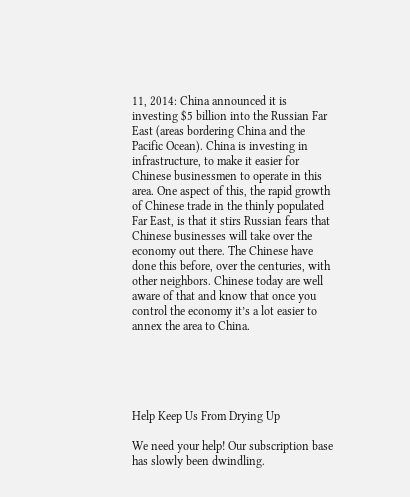11, 2014: China announced it is investing $5 billion into the Russian Far East (areas bordering China and the Pacific Ocean). China is investing in infrastructure, to make it easier for Chinese businessmen to operate in this area. One aspect of this, the rapid growth of Chinese trade in the thinly populated Far East, is that it stirs Russian fears that Chinese businesses will take over the economy out there. The Chinese have done this before, over the centuries, with other neighbors. Chinese today are well aware of that and know that once you control the economy it’s a lot easier to annex the area to China.





Help Keep Us From Drying Up

We need your help! Our subscription base has slowly been dwindling.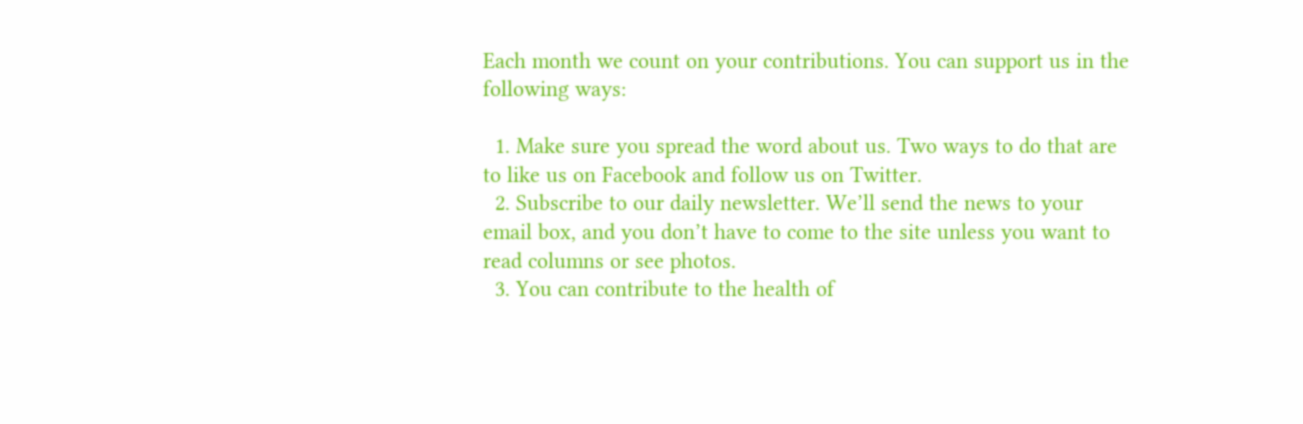Each month we count on your contributions. You can support us in the following ways:

  1. Make sure you spread the word about us. Two ways to do that are to like us on Facebook and follow us on Twitter.
  2. Subscribe to our daily newsletter. We’ll send the news to your email box, and you don’t have to come to the site unless you want to read columns or see photos.
  3. You can contribute to the health of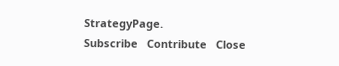StrategyPage.
Subscribe   Contribute   Close